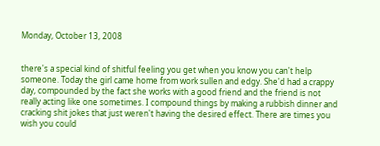Monday, October 13, 2008


there's a special kind of shitful feeling you get when you know you can't help someone. Today the girl came home from work sullen and edgy. She'd had a crappy day, compounded by the fact she works with a good friend and the friend is not really acting like one sometimes. I compound things by making a rubbish dinner and cracking shit jokes that just weren't having the desired effect. There are times you wish you could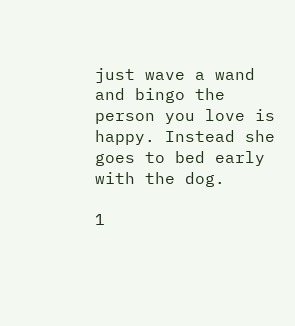just wave a wand and bingo the person you love is happy. Instead she goes to bed early with the dog.

1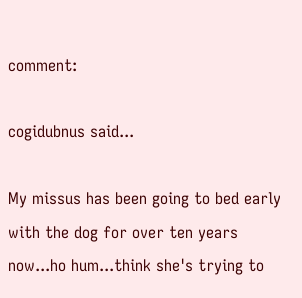comment:

cogidubnus said...

My missus has been going to bed early with the dog for over ten years now...ho hum...think she's trying to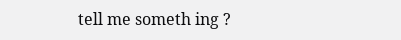tell me someth ing ?